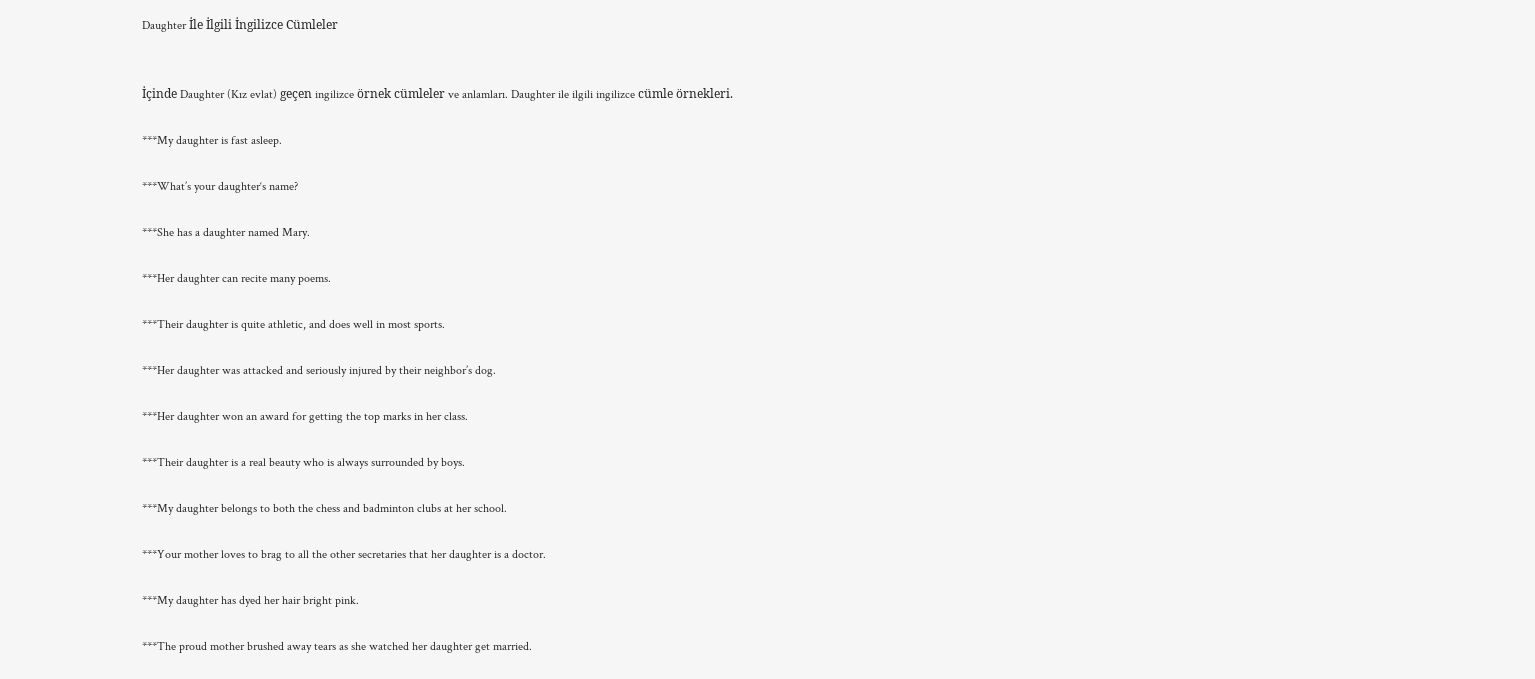Daughter İle İlgili İngilizce Cümleler


İçinde Daughter (Kız evlat) geçen ingilizce örnek cümleler ve anlamları. Daughter ile ilgili ingilizce cümle örnekleri.

***My daughter is fast asleep.

***What’s your daughter‘s name?

***She has a daughter named Mary.

***Her daughter can recite many poems.

***Their daughter is quite athletic, and does well in most sports.

***Her daughter was attacked and seriously injured by their neighbor’s dog.

***Her daughter won an award for getting the top marks in her class.

***Their daughter is a real beauty who is always surrounded by boys.

***My daughter belongs to both the chess and badminton clubs at her school.

***Your mother loves to brag to all the other secretaries that her daughter is a doctor.

***My daughter has dyed her hair bright pink.

***The proud mother brushed away tears as she watched her daughter get married.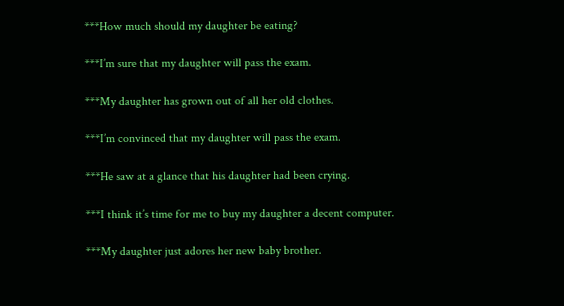***How much should my daughter be eating?

***I’m sure that my daughter will pass the exam.

***My daughter has grown out of all her old clothes.

***I’m convinced that my daughter will pass the exam.

***He saw at a glance that his daughter had been crying.

***I think it’s time for me to buy my daughter a decent computer.

***My daughter just adores her new baby brother.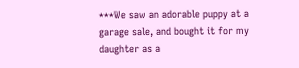***We saw an adorable puppy at a garage sale, and bought it for my daughter as a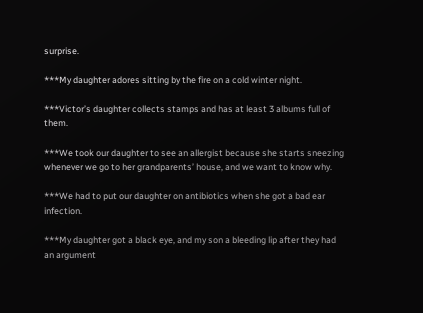surprise.

***My daughter adores sitting by the fire on a cold winter night.

***Victor’s daughter collects stamps and has at least 3 albums full of them.

***We took our daughter to see an allergist because she starts sneezing whenever we go to her grandparents’ house, and we want to know why.

***We had to put our daughter on antibiotics when she got a bad ear infection.

***My daughter got a black eye, and my son a bleeding lip after they had an argument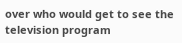over who would get to see the television program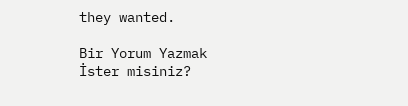they wanted.

Bir Yorum Yazmak İster misiniz?